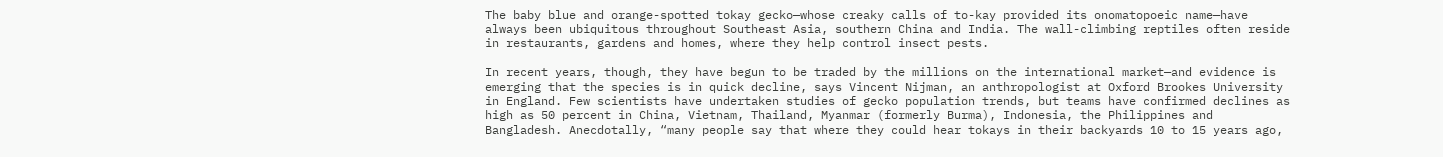The baby blue and orange-spotted tokay gecko—whose creaky calls of to-kay provided its onomatopoeic name—have always been ubiquitous throughout Southeast Asia, southern China and India. The wall-climbing reptiles often reside in restaurants, gardens and homes, where they help control insect pests.

In recent years, though, they have begun to be traded by the millions on the international market—and evidence is emerging that the species is in quick decline, says Vincent Nijman, an anthropologist at Oxford Brookes University in England. Few scientists have undertaken studies of gecko population trends, but teams have confirmed declines as high as 50 percent in China, Vietnam, Thailand, Myanmar (formerly Burma), Indonesia, the Philippines and Bangladesh. Anecdotally, “many people say that where they could hear tokays in their backyards 10 to 15 years ago,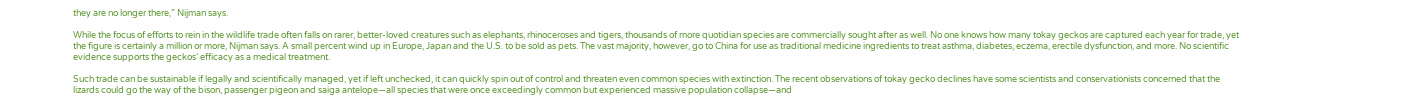they are no longer there,” Nijman says.

While the focus of efforts to rein in the wildlife trade often falls on rarer, better-loved creatures such as elephants, rhinoceroses and tigers, thousands of more quotidian species are commercially sought after as well. No one knows how many tokay geckos are captured each year for trade, yet the figure is certainly a million or more, Nijman says. A small percent wind up in Europe, Japan and the U.S. to be sold as pets. The vast majority, however, go to China for use as traditional medicine ingredients to treat asthma, diabetes, eczema, erectile dysfunction, and more. No scientific evidence supports the geckos’ efficacy as a medical treatment.

Such trade can be sustainable if legally and scientifically managed, yet if left unchecked, it can quickly spin out of control and threaten even common species with extinction. The recent observations of tokay gecko declines have some scientists and conservationists concerned that the lizards could go the way of the bison, passenger pigeon and saiga antelope—all species that were once exceedingly common but experienced massive population collapse—and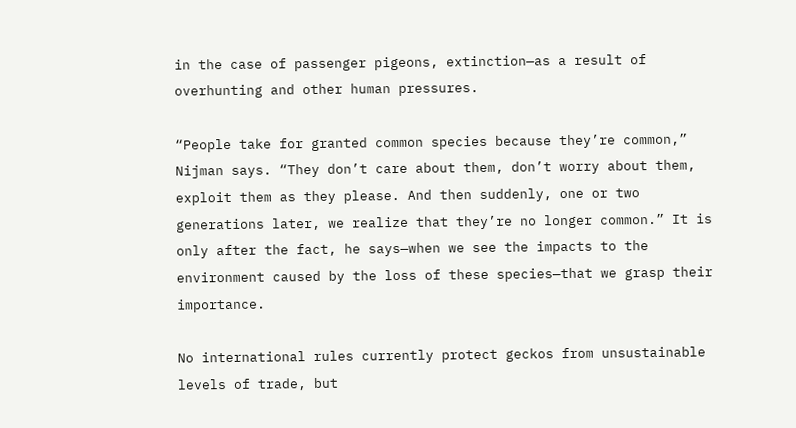in the case of passenger pigeons, extinction—as a result of overhunting and other human pressures.

“People take for granted common species because they’re common,” Nijman says. “They don’t care about them, don’t worry about them, exploit them as they please. And then suddenly, one or two generations later, we realize that they’re no longer common.” It is only after the fact, he says—when we see the impacts to the environment caused by the loss of these species—that we grasp their importance.

No international rules currently protect geckos from unsustainable levels of trade, but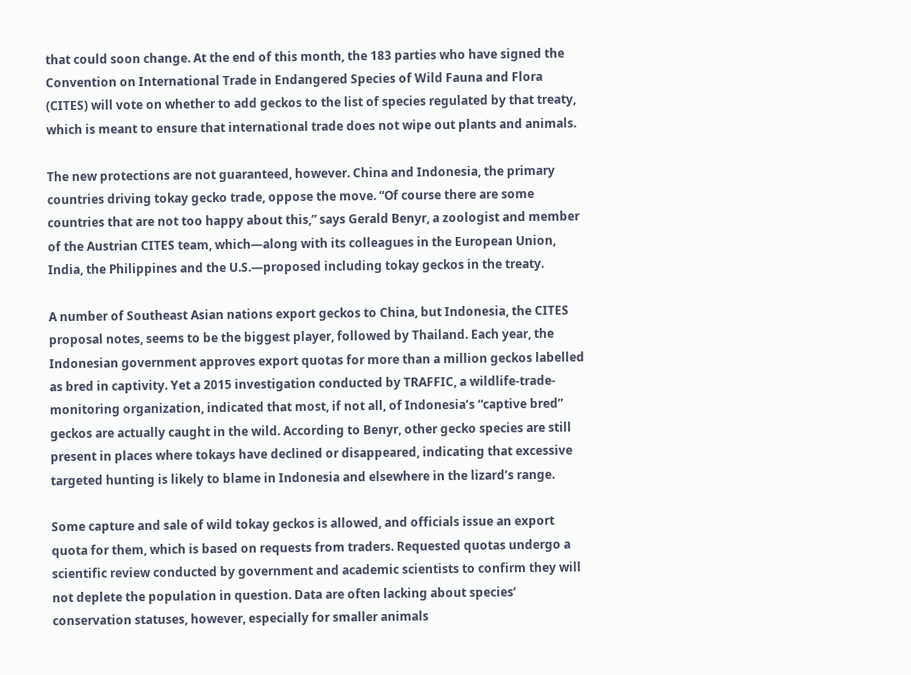that could soon change. At the end of this month, the 183 parties who have signed the Convention on International Trade in Endangered Species of Wild Fauna and Flora (CITES) will vote on whether to add geckos to the list of species regulated by that treaty, which is meant to ensure that international trade does not wipe out plants and animals.

The new protections are not guaranteed, however. China and Indonesia, the primary countries driving tokay gecko trade, oppose the move. “Of course there are some countries that are not too happy about this,” says Gerald Benyr, a zoologist and member of the Austrian CITES team, which—along with its colleagues in the European Union, India, the Philippines and the U.S.—proposed including tokay geckos in the treaty.

A number of Southeast Asian nations export geckos to China, but Indonesia, the CITES proposal notes, seems to be the biggest player, followed by Thailand. Each year, the Indonesian government approves export quotas for more than a million geckos labelled as bred in captivity. Yet a 2015 investigation conducted by TRAFFIC, a wildlife-trade-monitoring organization, indicated that most, if not all, of Indonesia’s “captive bred” geckos are actually caught in the wild. According to Benyr, other gecko species are still present in places where tokays have declined or disappeared, indicating that excessive targeted hunting is likely to blame in Indonesia and elsewhere in the lizard’s range.

Some capture and sale of wild tokay geckos is allowed, and officials issue an export quota for them, which is based on requests from traders. Requested quotas undergo a scientific review conducted by government and academic scientists to confirm they will not deplete the population in question. Data are often lacking about species’ conservation statuses, however, especially for smaller animals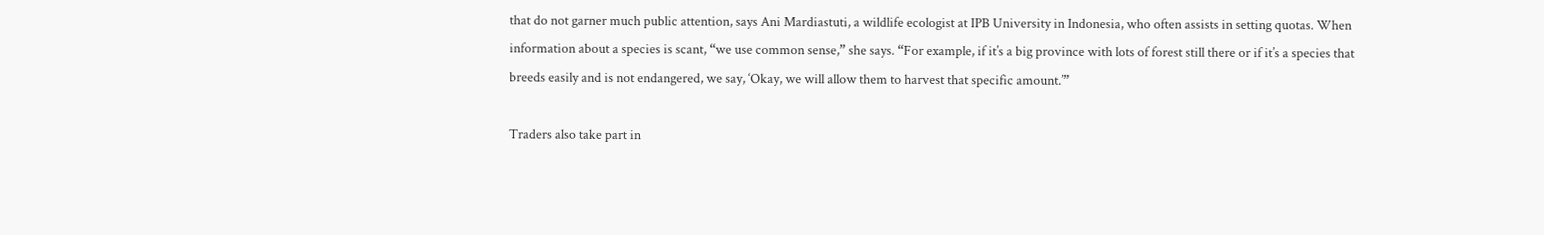that do not garner much public attention, says Ani Mardiastuti, a wildlife ecologist at IPB University in Indonesia, who often assists in setting quotas. When information about a species is scant, “we use common sense,” she says. “For example, if it’s a big province with lots of forest still there or if it’s a species that breeds easily and is not endangered, we say, ‘Okay, we will allow them to harvest that specific amount.’”

Traders also take part in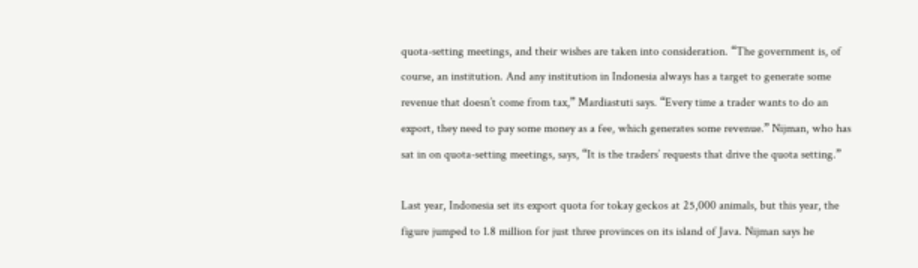quota-setting meetings, and their wishes are taken into consideration. “The government is, of course, an institution. And any institution in Indonesia always has a target to generate some revenue that doesn’t come from tax,” Mardiastuti says. “Every time a trader wants to do an export, they need to pay some money as a fee, which generates some revenue.” Nijman, who has sat in on quota-setting meetings, says, “It is the traders’ requests that drive the quota setting.”

Last year, Indonesia set its export quota for tokay geckos at 25,000 animals, but this year, the figure jumped to 1.8 million for just three provinces on its island of Java. Nijman says he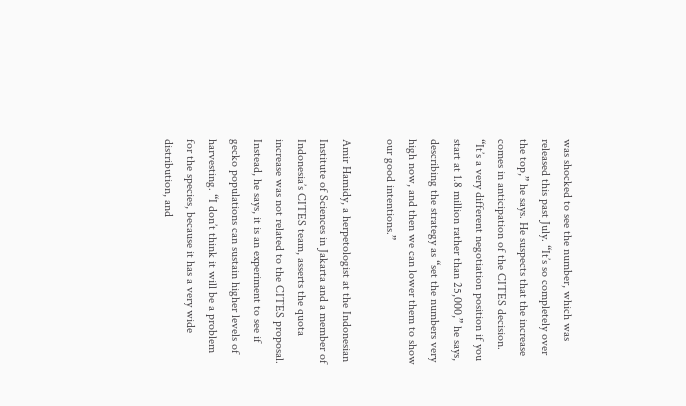was shocked to see the number, which was released this past July. “It’s so completely over the top,” he says. He suspects that the increase comes in anticipation of the CITES decision. “It’s a very different negotiation position if you start at 1.8 million rather than 25,000,” he says, describing the strategy as “set the numbers very high now, and then we can lower them to show our good intentions.”

Amir Hamidy, a herpetologist at the Indonesian Institute of Sciences in Jakarta and a member of Indonesia’s CITES team, asserts the quota increase was not related to the CITES proposal. Instead, he says, it is an experiment to see if gecko populations can sustain higher levels of harvesting. “I don’t think it will be a problem for the species, because it has a very wide distribution, and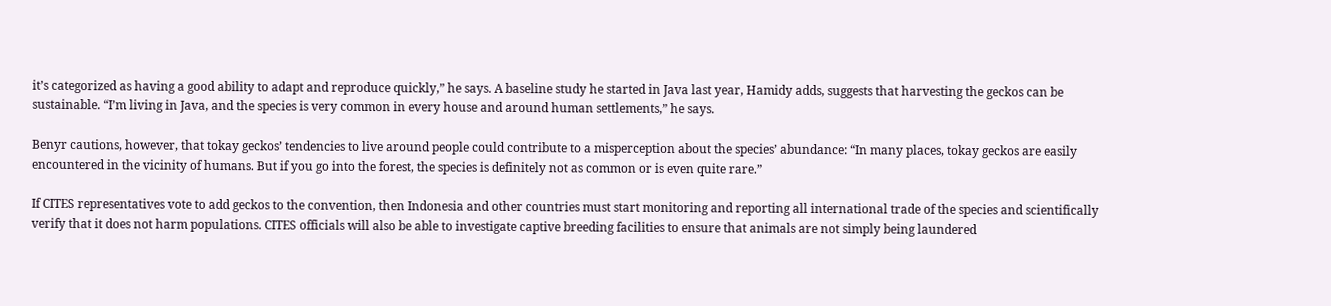it’s categorized as having a good ability to adapt and reproduce quickly,” he says. A baseline study he started in Java last year, Hamidy adds, suggests that harvesting the geckos can be sustainable. “I’m living in Java, and the species is very common in every house and around human settlements,” he says.

Benyr cautions, however, that tokay geckos’ tendencies to live around people could contribute to a misperception about the species’ abundance: “In many places, tokay geckos are easily encountered in the vicinity of humans. But if you go into the forest, the species is definitely not as common or is even quite rare.”

If CITES representatives vote to add geckos to the convention, then Indonesia and other countries must start monitoring and reporting all international trade of the species and scientifically verify that it does not harm populations. CITES officials will also be able to investigate captive breeding facilities to ensure that animals are not simply being laundered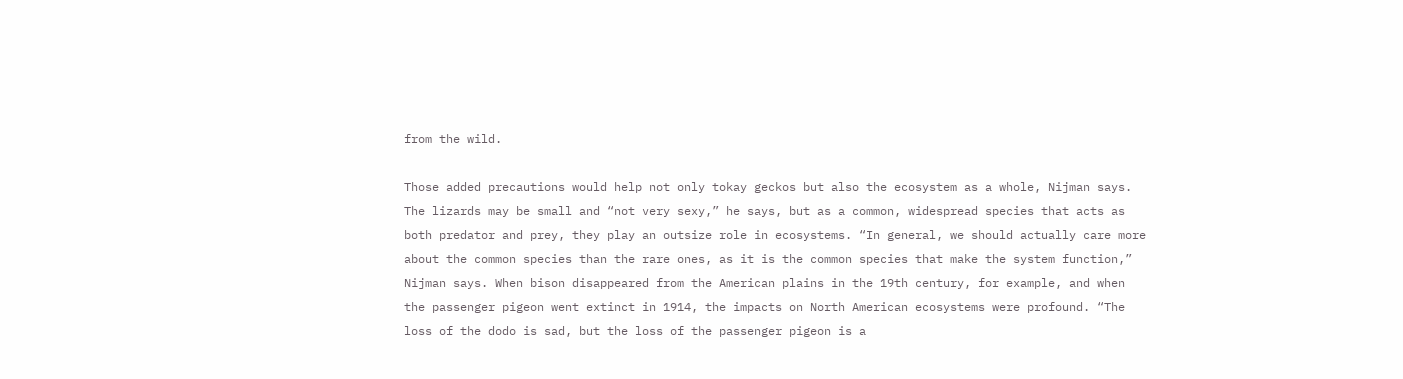from the wild.

Those added precautions would help not only tokay geckos but also the ecosystem as a whole, Nijman says. The lizards may be small and “not very sexy,” he says, but as a common, widespread species that acts as both predator and prey, they play an outsize role in ecosystems. “In general, we should actually care more about the common species than the rare ones, as it is the common species that make the system function,” Nijman says. When bison disappeared from the American plains in the 19th century, for example, and when the passenger pigeon went extinct in 1914, the impacts on North American ecosystems were profound. “The loss of the dodo is sad, but the loss of the passenger pigeon is a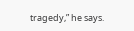tragedy,” he says.